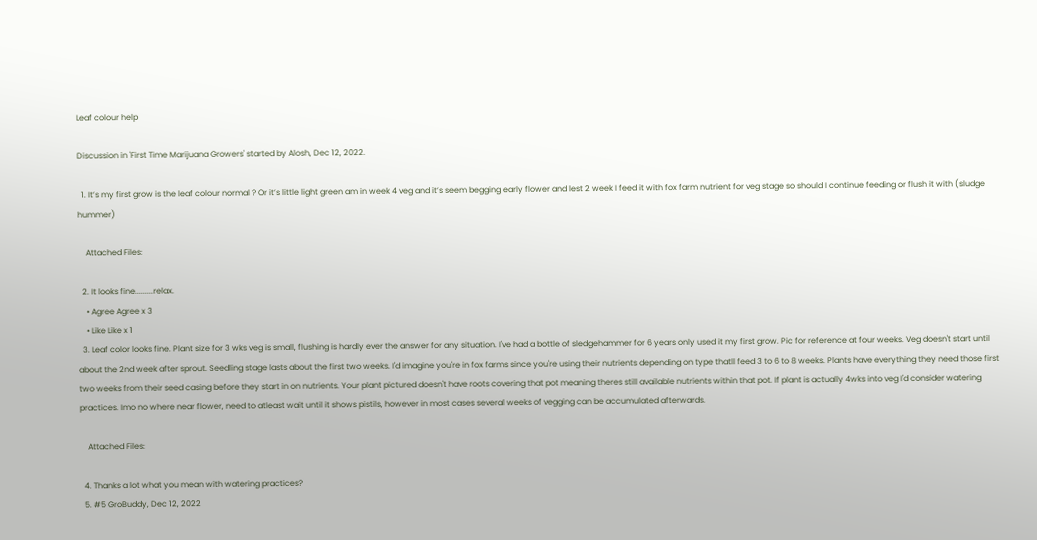Leaf colour help

Discussion in 'First Time Marijuana Growers' started by Alosh, Dec 12, 2022.

  1. It’s my first grow is the leaf colour normal ? Or it’s little light green am in week 4 veg and it’s seem begging early flower and lest 2 week I feed it with fox farm nutrient for veg stage so should I continue feeding or flush it with (sludge hummer)

    Attached Files:

  2. It looks fine.........relax.
    • Agree Agree x 3
    • Like Like x 1
  3. Leaf color looks fine. Plant size for 3 wks veg is small, flushing is hardly ever the answer for any situation. I've had a bottle of sledgehammer for 6 years only used it my first grow. Pic for reference at four weeks. Veg doesn't start until about the 2nd week after sprout. Seedling stage lasts about the first two weeks. I'd imagine you're in fox farms since you're using their nutrients depending on type thatll feed 3 to 6 to 8 weeks. Plants have everything they need those first two weeks from their seed casing before they start in on nutrients. Your plant pictured doesn't have roots covering that pot meaning theres still available nutrients within that pot. If plant is actually 4wks into veg I'd consider watering practices. Imo no where near flower, need to atleast wait until it shows pistils, however in most cases several weeks of vegging can be accumulated afterwards.

    Attached Files:

  4. Thanks a lot what you mean with watering practices?
  5. #5 GroBuddy, Dec 12, 2022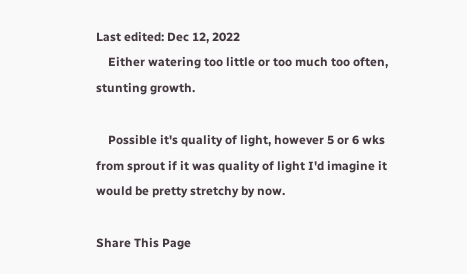Last edited: Dec 12, 2022
    Either watering too little or too much too often, stunting growth.

    Possible it's quality of light, however 5 or 6 wks from sprout if it was quality of light I'd imagine it would be pretty stretchy by now.

Share This Page